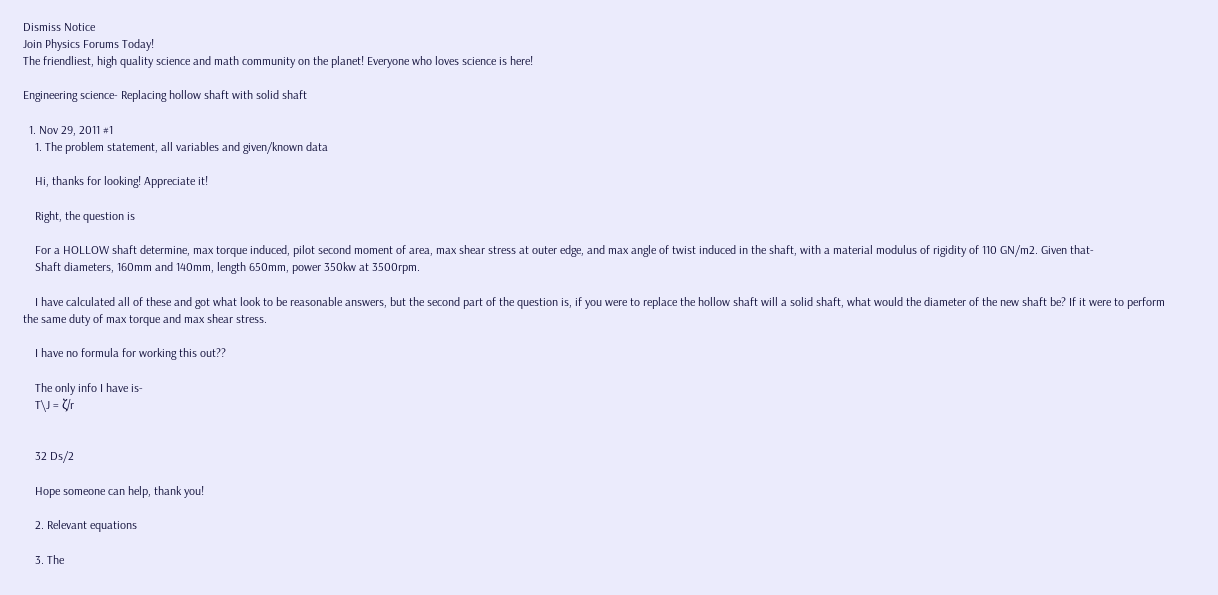Dismiss Notice
Join Physics Forums Today!
The friendliest, high quality science and math community on the planet! Everyone who loves science is here!

Engineering science- Replacing hollow shaft with solid shaft

  1. Nov 29, 2011 #1
    1. The problem statement, all variables and given/known data

    Hi, thanks for looking! Appreciate it!

    Right, the question is

    For a HOLLOW shaft determine, max torque induced, pilot second moment of area, max shear stress at outer edge, and max angle of twist induced in the shaft, with a material modulus of rigidity of 110 GN/m2. Given that-
    Shaft diameters, 160mm and 140mm, length 650mm, power 350kw at 3500rpm.

    I have calculated all of these and got what look to be reasonable answers, but the second part of the question is, if you were to replace the hollow shaft will a solid shaft, what would the diameter of the new shaft be? If it were to perform the same duty of max torque and max shear stress.

    I have no formula for working this out??

    The only info I have is-
    T\J = ζ/r


    32 Ds/2

    Hope someone can help, thank you!

    2. Relevant equations

    3. The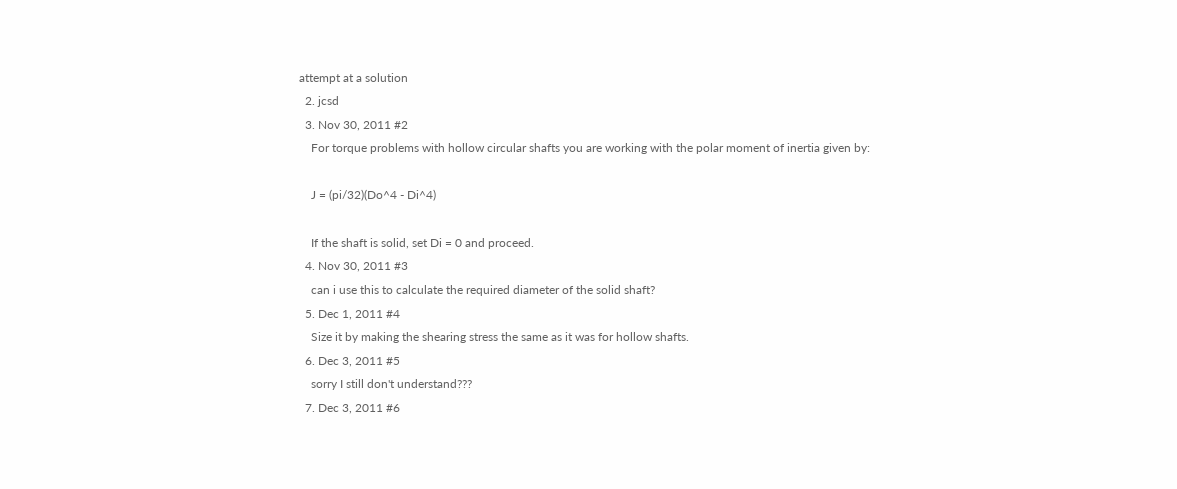attempt at a solution
  2. jcsd
  3. Nov 30, 2011 #2
    For torque problems with hollow circular shafts you are working with the polar moment of inertia given by:

    J = (pi/32)(Do^4 - Di^4)

    If the shaft is solid, set Di = 0 and proceed.
  4. Nov 30, 2011 #3
    can i use this to calculate the required diameter of the solid shaft?
  5. Dec 1, 2011 #4
    Size it by making the shearing stress the same as it was for hollow shafts.
  6. Dec 3, 2011 #5
    sorry I still don't understand???
  7. Dec 3, 2011 #6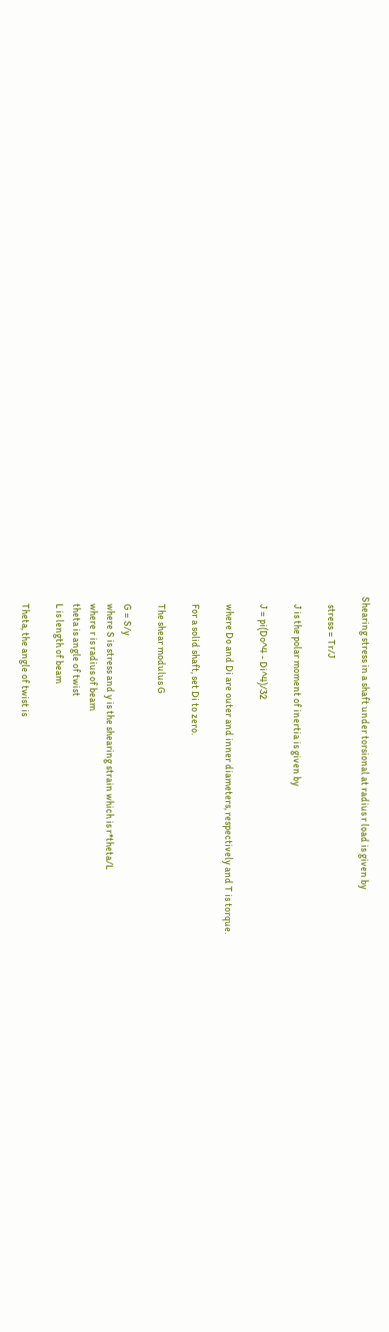Shearing stress in a shaft under torsional at radius r load is given by

    stress = Tr/J

    J is the polar moment of inertia is given by

    J = pi(Do^4 - Di^4)/32

    where Do and Di are outer and inner diameters, respectively and T is torque.

    For a solid shaft, set Di to zero.

    The shear modulus G

    G = S/y
    where S is stress and y is the shearing strain which is r*theta/L
    where r is radius of beam
    theta is angle of twist
    L is length of beam

    Theta, the angle of twist is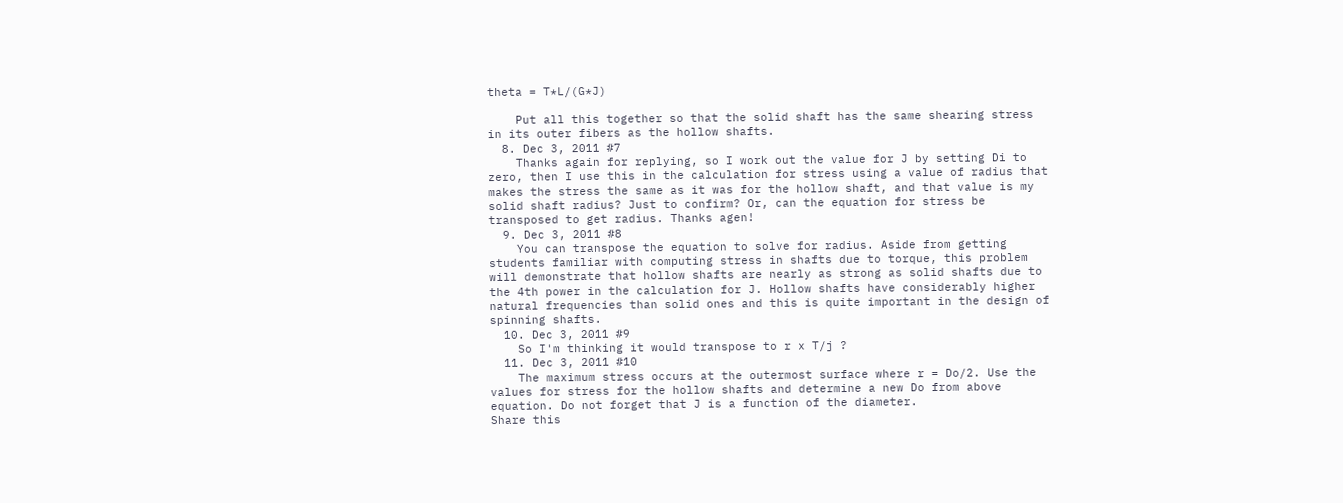theta = T*L/(G*J)

    Put all this together so that the solid shaft has the same shearing stress in its outer fibers as the hollow shafts.
  8. Dec 3, 2011 #7
    Thanks again for replying, so I work out the value for J by setting Di to zero, then I use this in the calculation for stress using a value of radius that makes the stress the same as it was for the hollow shaft, and that value is my solid shaft radius? Just to confirm? Or, can the equation for stress be transposed to get radius. Thanks agen!
  9. Dec 3, 2011 #8
    You can transpose the equation to solve for radius. Aside from getting students familiar with computing stress in shafts due to torque, this problem will demonstrate that hollow shafts are nearly as strong as solid shafts due to the 4th power in the calculation for J. Hollow shafts have considerably higher natural frequencies than solid ones and this is quite important in the design of spinning shafts.
  10. Dec 3, 2011 #9
    So I'm thinking it would transpose to r x T/j ?
  11. Dec 3, 2011 #10
    The maximum stress occurs at the outermost surface where r = Do/2. Use the values for stress for the hollow shafts and determine a new Do from above equation. Do not forget that J is a function of the diameter.
Share this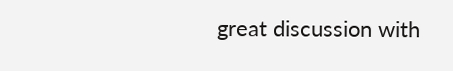great discussion with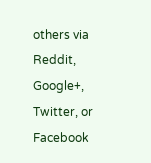others via Reddit, Google+, Twitter, or Facebook